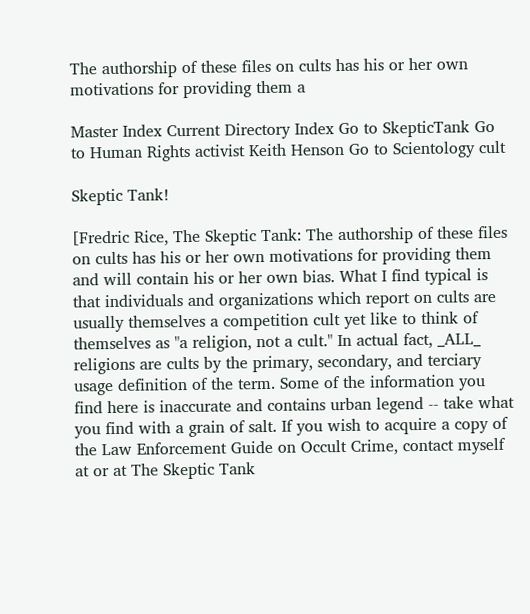The authorship of these files on cults has his or her own motivations for providing them a

Master Index Current Directory Index Go to SkepticTank Go to Human Rights activist Keith Henson Go to Scientology cult

Skeptic Tank!

[Fredric Rice, The Skeptic Tank: The authorship of these files on cults has his or her own motivations for providing them and will contain his or her own bias. What I find typical is that individuals and organizations which report on cults are usually themselves a competition cult yet like to think of themselves as "a religion, not a cult." In actual fact, _ALL_ religions are cults by the primary, secondary, and terciary usage definition of the term. Some of the information you find here is inaccurate and contains urban legend -- take what you find with a grain of salt. If you wish to acquire a copy of the Law Enforcement Guide on Occult Crime, contact myself at or at The Skeptic Tank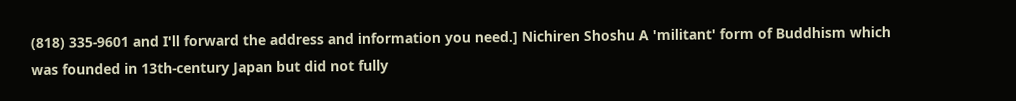(818) 335-9601 and I'll forward the address and information you need.] Nichiren Shoshu A 'militant' form of Buddhism which was founded in 13th-century Japan but did not fully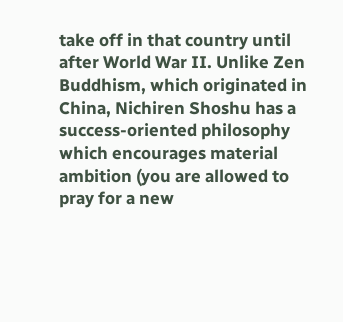take off in that country until after World War II. Unlike Zen Buddhism, which originated in China, Nichiren Shoshu has a success-oriented philosophy which encourages material ambition (you are allowed to pray for a new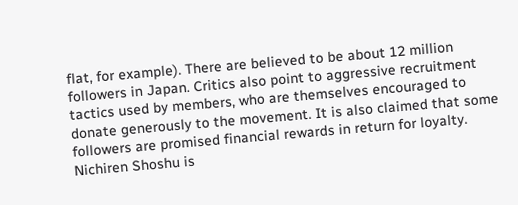flat, for example). There are believed to be about 12 million followers in Japan. Critics also point to aggressive recruitment tactics used by members, who are themselves encouraged to donate generously to the movement. It is also claimed that some followers are promised financial rewards in return for loyalty. Nichiren Shoshu is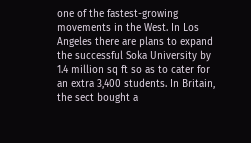one of the fastest-growing movements in the West. In Los Angeles there are plans to expand the successful Soka University by 1.4 million sq ft so as to cater for an extra 3,400 students. In Britain, the sect bought a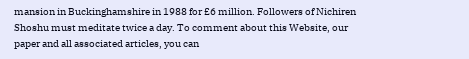mansion in Buckinghamshire in 1988 for £6 million. Followers of Nichiren Shoshu must meditate twice a day. To comment about this Website, our paper and all associated articles, you can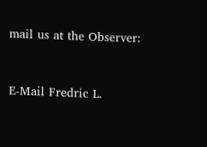mail us at the Observer:


E-Mail Fredric L.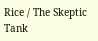Rice / The Skeptic Tank